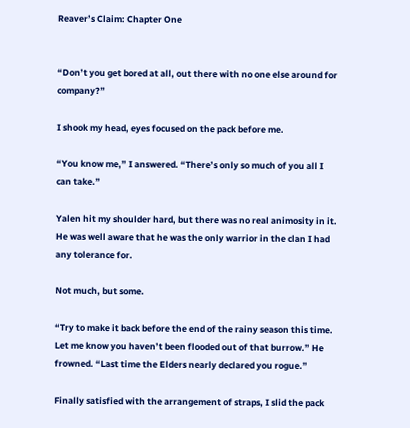Reaver’s Claim: Chapter One


“Don’t you get bored at all, out there with no one else around for company?”

I shook my head, eyes focused on the pack before me.

“You know me,” I answered. “There’s only so much of you all I can take.”

Yalen hit my shoulder hard, but there was no real animosity in it. He was well aware that he was the only warrior in the clan I had any tolerance for.

Not much, but some.

“Try to make it back before the end of the rainy season this time. Let me know you haven’t been flooded out of that burrow.” He frowned. “Last time the Elders nearly declared you rogue.”

Finally satisfied with the arrangement of straps, I slid the pack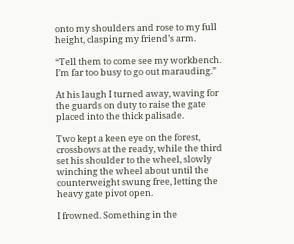onto my shoulders and rose to my full height, clasping my friend’s arm.

“Tell them to come see my workbench. I’m far too busy to go out marauding.”

At his laugh I turned away, waving for the guards on duty to raise the gate placed into the thick palisade.

Two kept a keen eye on the forest, crossbows at the ready, while the third set his shoulder to the wheel, slowly winching the wheel about until the counterweight swung free, letting the heavy gate pivot open.

I frowned. Something in the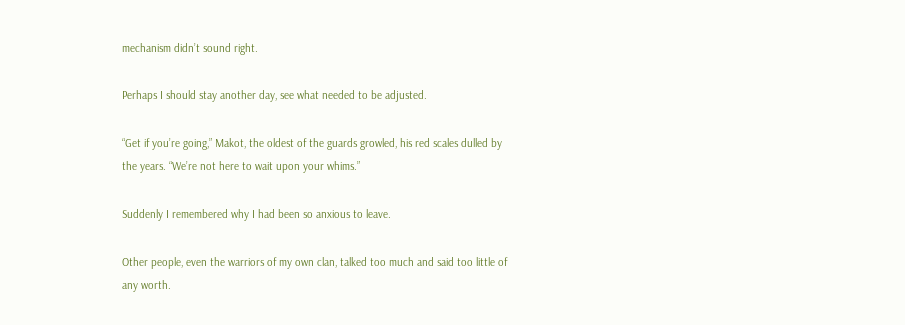mechanism didn’t sound right.

Perhaps I should stay another day, see what needed to be adjusted.

“Get if you’re going,” Makot, the oldest of the guards growled, his red scales dulled by the years. “We’re not here to wait upon your whims.”

Suddenly I remembered why I had been so anxious to leave.

Other people, even the warriors of my own clan, talked too much and said too little of any worth.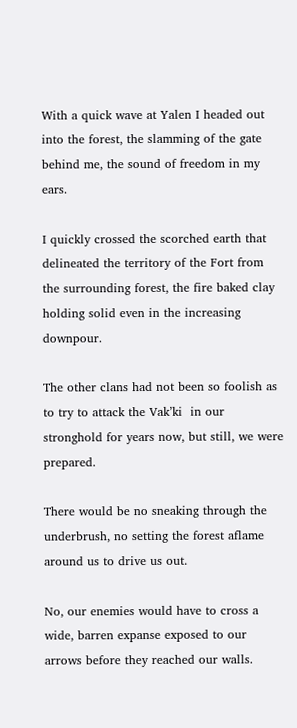With a quick wave at Yalen I headed out into the forest, the slamming of the gate behind me, the sound of freedom in my ears.

I quickly crossed the scorched earth that delineated the territory of the Fort from the surrounding forest, the fire baked clay holding solid even in the increasing downpour.

The other clans had not been so foolish as to try to attack the Vak’ki  in our stronghold for years now, but still, we were prepared.

There would be no sneaking through the underbrush, no setting the forest aflame around us to drive us out.

No, our enemies would have to cross a wide, barren expanse exposed to our arrows before they reached our walls.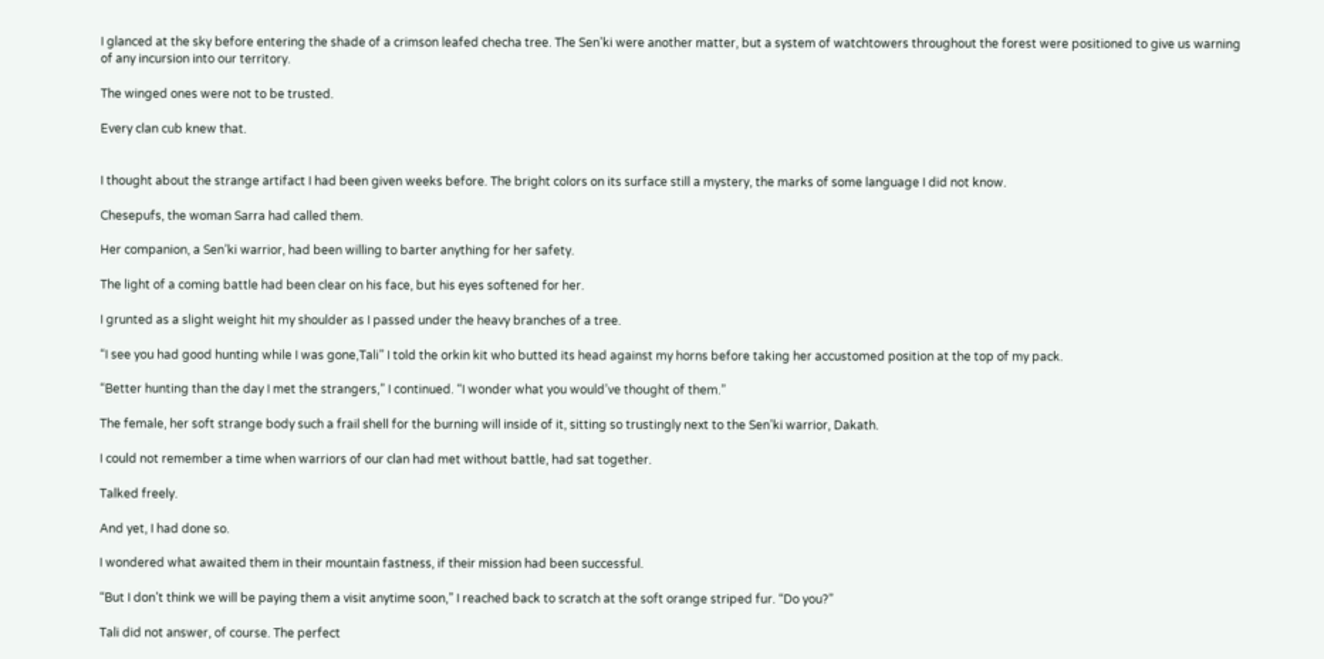I glanced at the sky before entering the shade of a crimson leafed checha tree. The Sen’ki were another matter, but a system of watchtowers throughout the forest were positioned to give us warning of any incursion into our territory.

The winged ones were not to be trusted.

Every clan cub knew that.


I thought about the strange artifact I had been given weeks before. The bright colors on its surface still a mystery, the marks of some language I did not know.

Chesepufs, the woman Sarra had called them.

Her companion, a Sen’ki warrior, had been willing to barter anything for her safety.

The light of a coming battle had been clear on his face, but his eyes softened for her.

I grunted as a slight weight hit my shoulder as I passed under the heavy branches of a tree.

“I see you had good hunting while I was gone,Tali” I told the orkin kit who butted its head against my horns before taking her accustomed position at the top of my pack.

“Better hunting than the day I met the strangers,” I continued. “I wonder what you would’ve thought of them.”

The female, her soft strange body such a frail shell for the burning will inside of it, sitting so trustingly next to the Sen’ki warrior, Dakath.

I could not remember a time when warriors of our clan had met without battle, had sat together.

Talked freely.

And yet, I had done so.

I wondered what awaited them in their mountain fastness, if their mission had been successful.

“But I don’t think we will be paying them a visit anytime soon,” I reached back to scratch at the soft orange striped fur. “Do you?”

Tali did not answer, of course. The perfect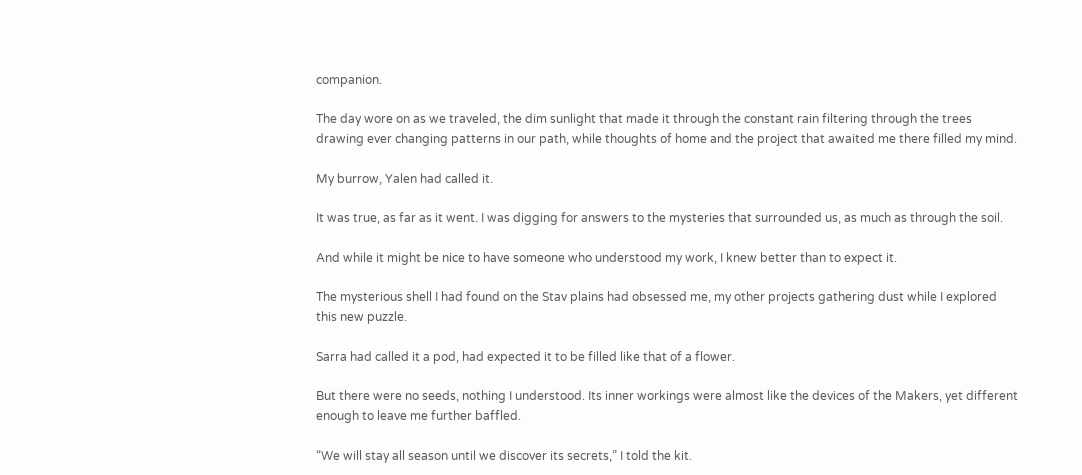companion.

The day wore on as we traveled, the dim sunlight that made it through the constant rain filtering through the trees drawing ever changing patterns in our path, while thoughts of home and the project that awaited me there filled my mind.

My burrow, Yalen had called it.

It was true, as far as it went. I was digging for answers to the mysteries that surrounded us, as much as through the soil.

And while it might be nice to have someone who understood my work, I knew better than to expect it.

The mysterious shell I had found on the Stav plains had obsessed me, my other projects gathering dust while I explored this new puzzle.

Sarra had called it a pod, had expected it to be filled like that of a flower.

But there were no seeds, nothing I understood. Its inner workings were almost like the devices of the Makers, yet different enough to leave me further baffled.

“We will stay all season until we discover its secrets,” I told the kit.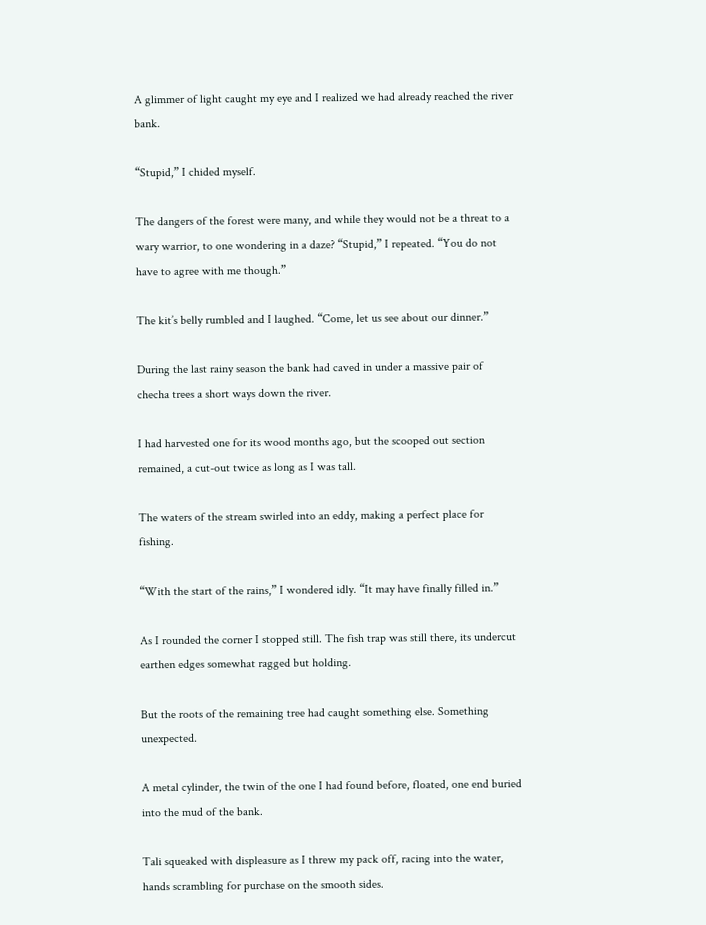A glimmer of light caught my eye and I realized we had already reached the river bank.

“Stupid,” I chided myself.

The dangers of the forest were many, and while they would not be a threat to a wary warrior, to one wondering in a daze? “Stupid,” I repeated. “You do not have to agree with me though.”

The kit’s belly rumbled and I laughed. “Come, let us see about our dinner.”

During the last rainy season the bank had caved in under a massive pair of checha trees a short ways down the river.

I had harvested one for its wood months ago, but the scooped out section remained, a cut-out twice as long as I was tall.

The waters of the stream swirled into an eddy, making a perfect place for fishing.

“With the start of the rains,” I wondered idly. “It may have finally filled in.”

As I rounded the corner I stopped still. The fish trap was still there, its undercut earthen edges somewhat ragged but holding.

But the roots of the remaining tree had caught something else. Something unexpected.

A metal cylinder, the twin of the one I had found before, floated, one end buried into the mud of the bank.

Tali squeaked with displeasure as I threw my pack off, racing into the water, hands scrambling for purchase on the smooth sides.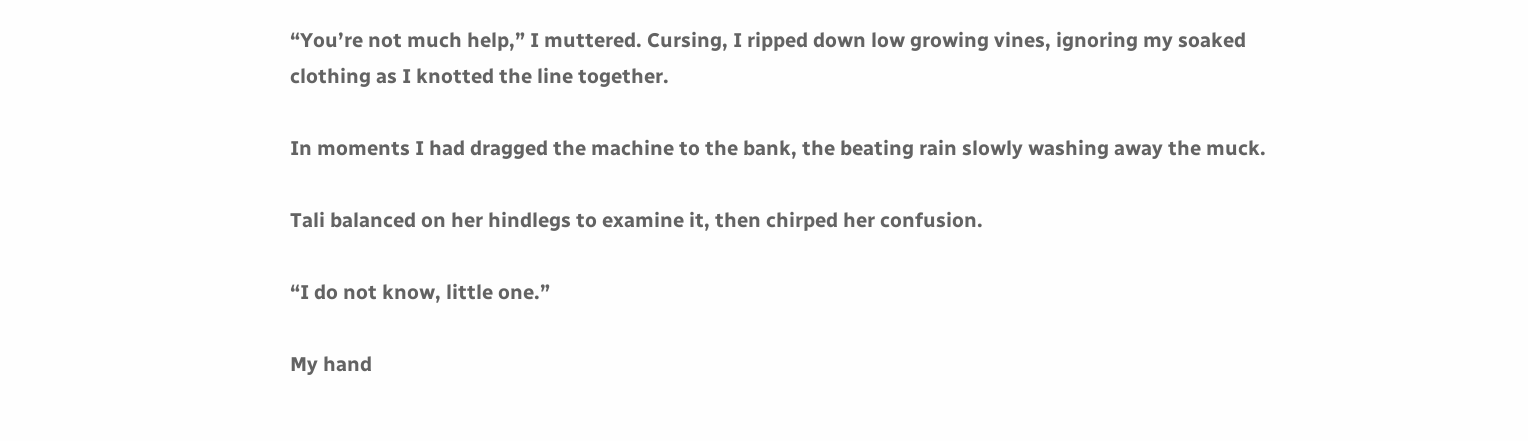“You’re not much help,” I muttered. Cursing, I ripped down low growing vines, ignoring my soaked clothing as I knotted the line together.

In moments I had dragged the machine to the bank, the beating rain slowly washing away the muck.

Tali balanced on her hindlegs to examine it, then chirped her confusion.

“I do not know, little one.”

My hand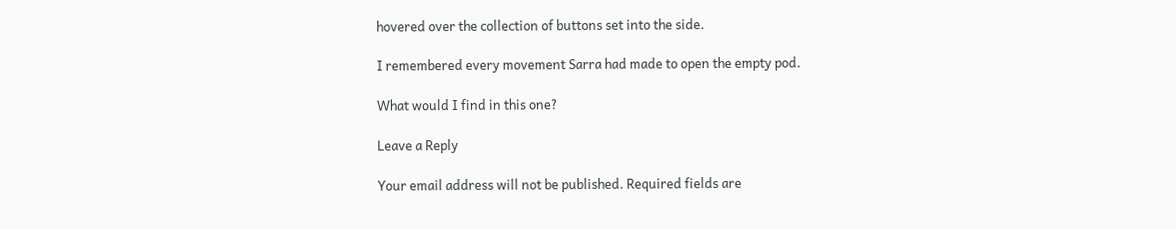hovered over the collection of buttons set into the side.

I remembered every movement Sarra had made to open the empty pod.

What would I find in this one?

Leave a Reply

Your email address will not be published. Required fields are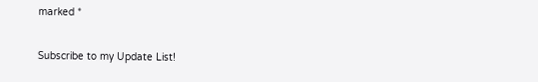marked *

Subscribe to my Update List!